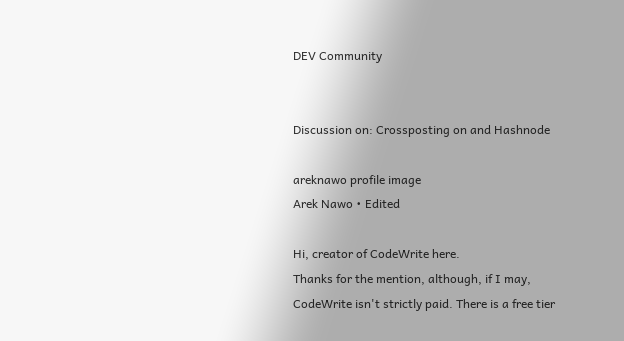DEV Community


Discussion on: Crossposting on and Hashnode

areknawo profile image
Arek Nawo • Edited

Hi, creator of CodeWrite here.
Thanks for the mention, although, if I may, CodeWrite isn't strictly paid. There is a free tier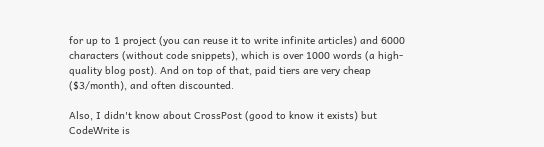for up to 1 project (you can reuse it to write infinite articles) and 6000 characters (without code snippets), which is over 1000 words (a high-quality blog post). And on top of that, paid tiers are very cheap ($3/month), and often discounted.

Also, I didn't know about CrossPost (good to know it exists) but CodeWrite is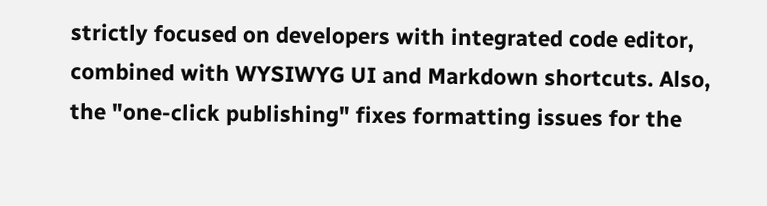strictly focused on developers with integrated code editor, combined with WYSIWYG UI and Markdown shortcuts. Also, the "one-click publishing" fixes formatting issues for the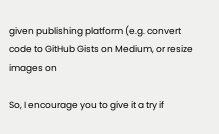given publishing platform (e.g. convert code to GitHub Gists on Medium, or resize images on

So, I encourage you to give it a try if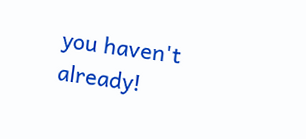you haven't already!